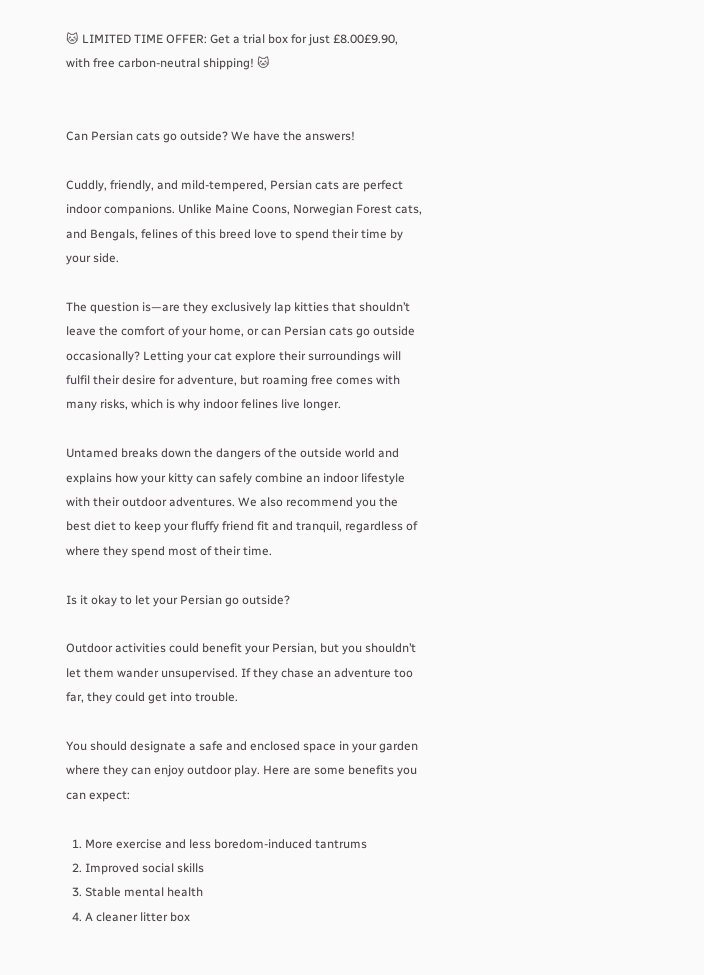🐱 LIMITED TIME OFFER: Get a trial box for just £8.00£9.90, with free carbon-neutral shipping! 🐱


Can Persian cats go outside? We have the answers!

Cuddly, friendly, and mild-tempered, Persian cats are perfect indoor companions. Unlike Maine Coons, Norwegian Forest cats, and Bengals, felines of this breed love to spend their time by your side.

The question is—are they exclusively lap kitties that shouldn’t leave the comfort of your home, or can Persian cats go outside occasionally? Letting your cat explore their surroundings will fulfil their desire for adventure, but roaming free comes with many risks, which is why indoor felines live longer.

Untamed breaks down the dangers of the outside world and explains how your kitty can safely combine an indoor lifestyle with their outdoor adventures. We also recommend you the best diet to keep your fluffy friend fit and tranquil, regardless of where they spend most of their time.

Is it okay to let your Persian go outside?

Outdoor activities could benefit your Persian, but you shouldn’t let them wander unsupervised. If they chase an adventure too far, they could get into trouble.

You should designate a safe and enclosed space in your garden where they can enjoy outdoor play. Here are some benefits you can expect:

  1. More exercise and less boredom-induced tantrums
  2. Improved social skills
  3. Stable mental health
  4. A cleaner litter box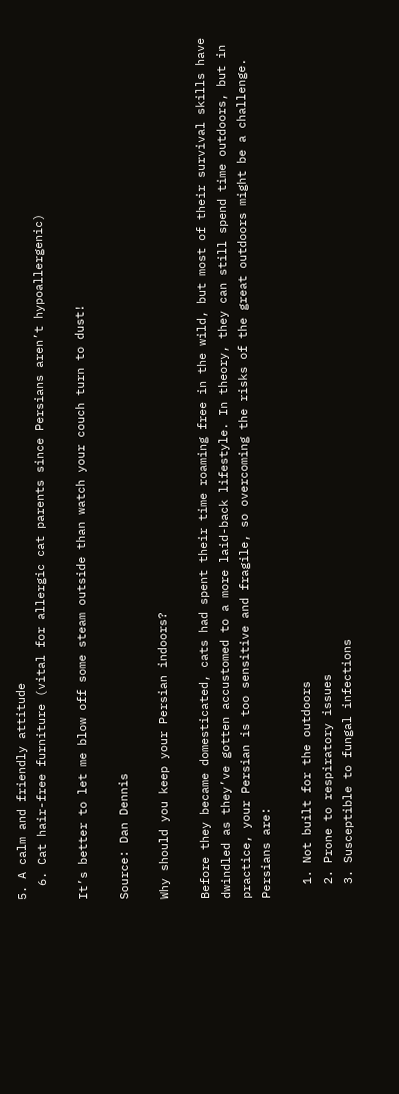5. A calm and friendly attitude
  6. Cat hair-free furniture (vital for allergic cat parents since Persians aren’t hypoallergenic)

It’s better to let me blow off some steam outside than watch your couch turn to dust!

Source: Dan Dennis

Why should you keep your Persian indoors?

Before they became domesticated, cats had spent their time roaming free in the wild, but most of their survival skills have dwindled as they’ve gotten accustomed to a more laid-back lifestyle. In theory, they can still spend time outdoors, but in practice, your Persian is too sensitive and fragile, so overcoming the risks of the great outdoors might be a challenge. Persians are:

  1. Not built for the outdoors
  2. Prone to respiratory issues
  3. Susceptible to fungal infections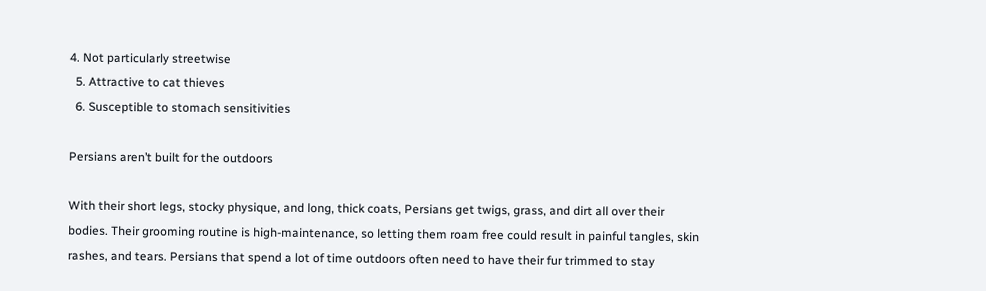4. Not particularly streetwise
  5. Attractive to cat thieves
  6. Susceptible to stomach sensitivities

Persians aren’t built for the outdoors

With their short legs, stocky physique, and long, thick coats, Persians get twigs, grass, and dirt all over their bodies. Their grooming routine is high-maintenance, so letting them roam free could result in painful tangles, skin rashes, and tears. Persians that spend a lot of time outdoors often need to have their fur trimmed to stay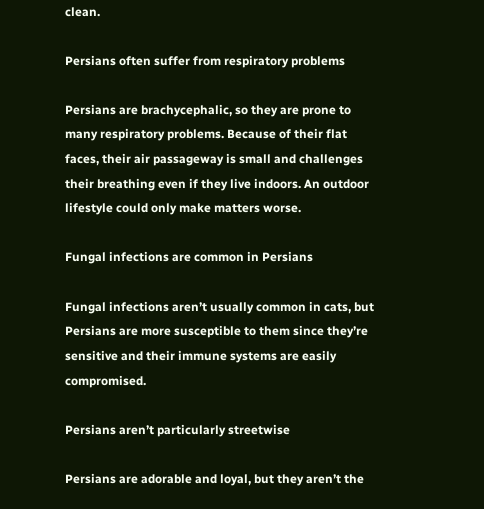clean.

Persians often suffer from respiratory problems

Persians are brachycephalic, so they are prone to many respiratory problems. Because of their flat faces, their air passageway is small and challenges their breathing even if they live indoors. An outdoor lifestyle could only make matters worse.

Fungal infections are common in Persians

Fungal infections aren’t usually common in cats, but Persians are more susceptible to them since they’re sensitive and their immune systems are easily compromised.

Persians aren’t particularly streetwise

Persians are adorable and loyal, but they aren’t the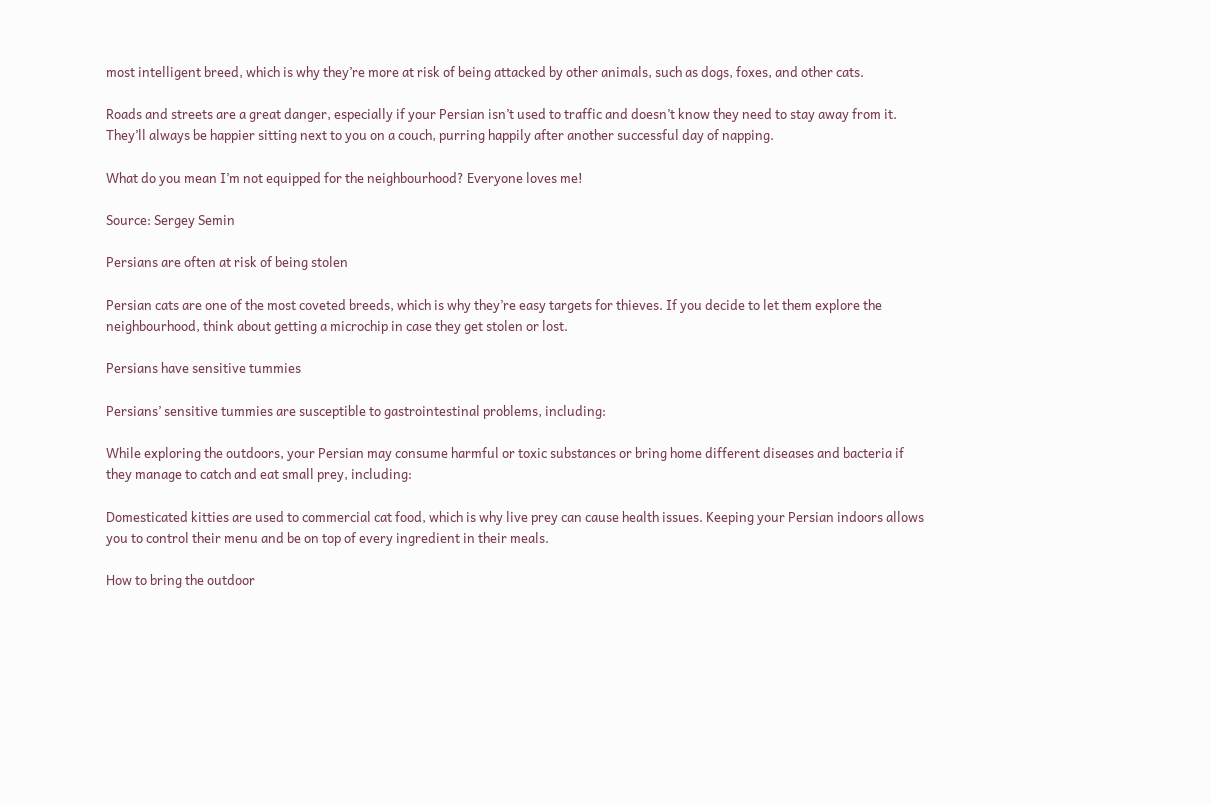most intelligent breed, which is why they’re more at risk of being attacked by other animals, such as dogs, foxes, and other cats.

Roads and streets are a great danger, especially if your Persian isn’t used to traffic and doesn’t know they need to stay away from it. They’ll always be happier sitting next to you on a couch, purring happily after another successful day of napping.

What do you mean I’m not equipped for the neighbourhood? Everyone loves me!

Source: Sergey Semin

Persians are often at risk of being stolen

Persian cats are one of the most coveted breeds, which is why they’re easy targets for thieves. If you decide to let them explore the neighbourhood, think about getting a microchip in case they get stolen or lost.

Persians have sensitive tummies

Persians’ sensitive tummies are susceptible to gastrointestinal problems, including:

While exploring the outdoors, your Persian may consume harmful or toxic substances or bring home different diseases and bacteria if they manage to catch and eat small prey, including:

Domesticated kitties are used to commercial cat food, which is why live prey can cause health issues. Keeping your Persian indoors allows you to control their menu and be on top of every ingredient in their meals.

How to bring the outdoor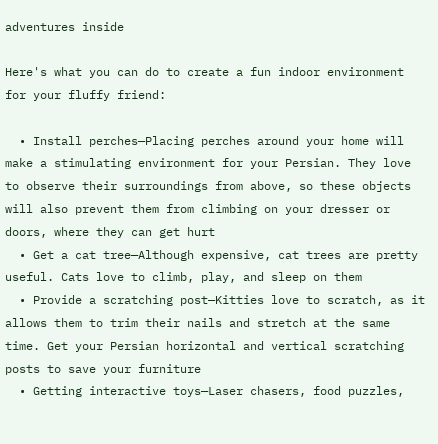adventures inside

Here's what you can do to create a fun indoor environment for your fluffy friend:

  • Install perches—Placing perches around your home will make a stimulating environment for your Persian. They love to observe their surroundings from above, so these objects will also prevent them from climbing on your dresser or doors, where they can get hurt
  • Get a cat tree—Although expensive, cat trees are pretty useful. Cats love to climb, play, and sleep on them
  • Provide a scratching post—Kitties love to scratch, as it allows them to trim their nails and stretch at the same time. Get your Persian horizontal and vertical scratching posts to save your furniture
  • Getting interactive toys—Laser chasers, food puzzles,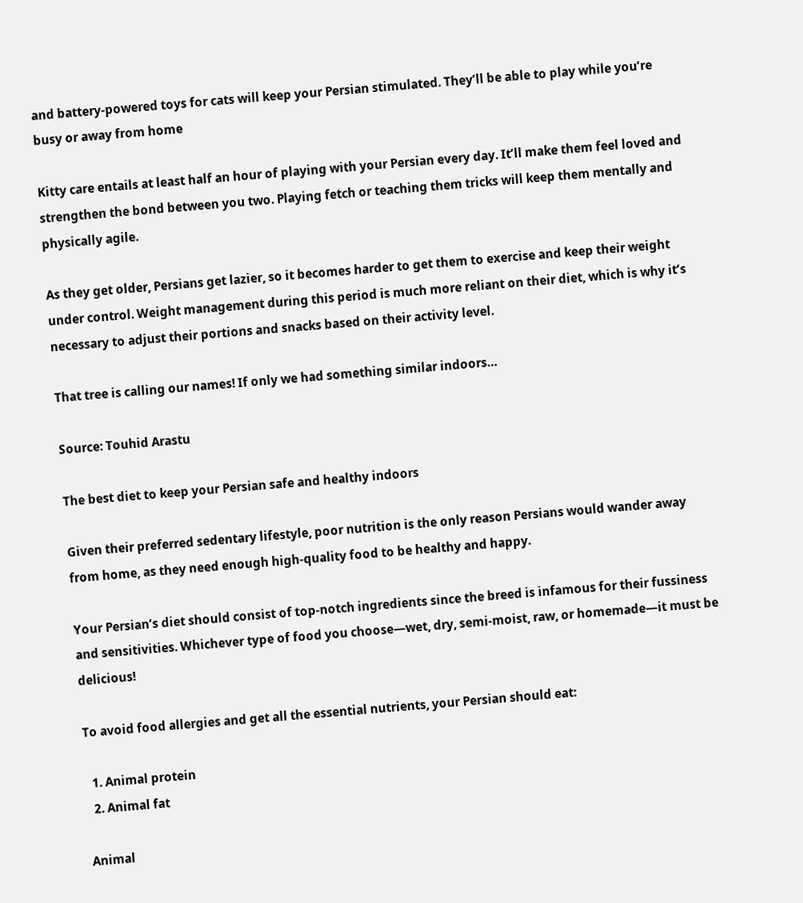and battery-powered toys for cats will keep your Persian stimulated. They’ll be able to play while you’re busy or away from home

Kitty care entails at least half an hour of playing with your Persian every day. It’ll make them feel loved and strengthen the bond between you two. Playing fetch or teaching them tricks will keep them mentally and physically agile.

As they get older, Persians get lazier, so it becomes harder to get them to exercise and keep their weight under control. Weight management during this period is much more reliant on their diet, which is why it’s necessary to adjust their portions and snacks based on their activity level.

That tree is calling our names! If only we had something similar indoors…

Source: Touhid Arastu

The best diet to keep your Persian safe and healthy indoors

Given their preferred sedentary lifestyle, poor nutrition is the only reason Persians would wander away from home, as they need enough high-quality food to be healthy and happy.

Your Persian’s diet should consist of top-notch ingredients since the breed is infamous for their fussiness and sensitivities. Whichever type of food you choose—wet, dry, semi-moist, raw, or homemade—it must be delicious!

To avoid food allergies and get all the essential nutrients, your Persian should eat:

  1. Animal protein
  2. Animal fat

Animal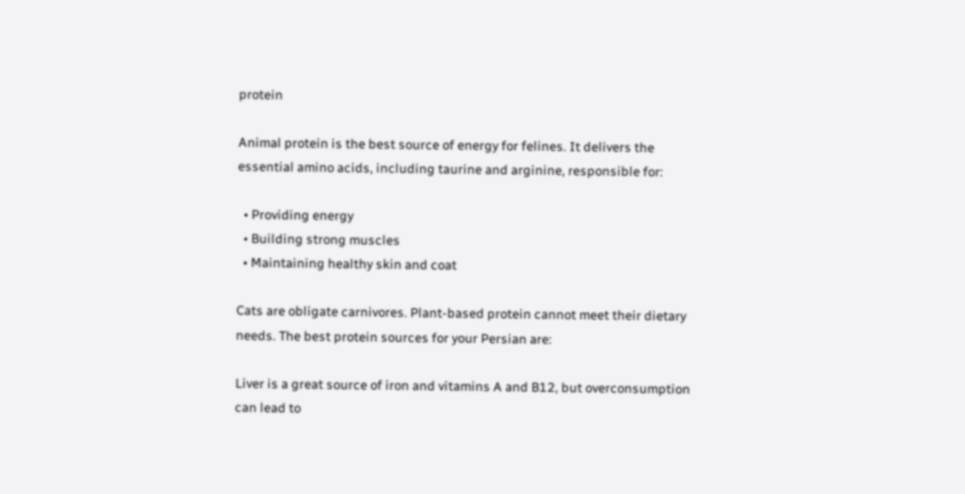protein

Animal protein is the best source of energy for felines. It delivers the essential amino acids, including taurine and arginine, responsible for:

  • Providing energy
  • Building strong muscles
  • Maintaining healthy skin and coat

Cats are obligate carnivores. Plant-based protein cannot meet their dietary needs. The best protein sources for your Persian are:

Liver is a great source of iron and vitamins A and B12, but overconsumption can lead to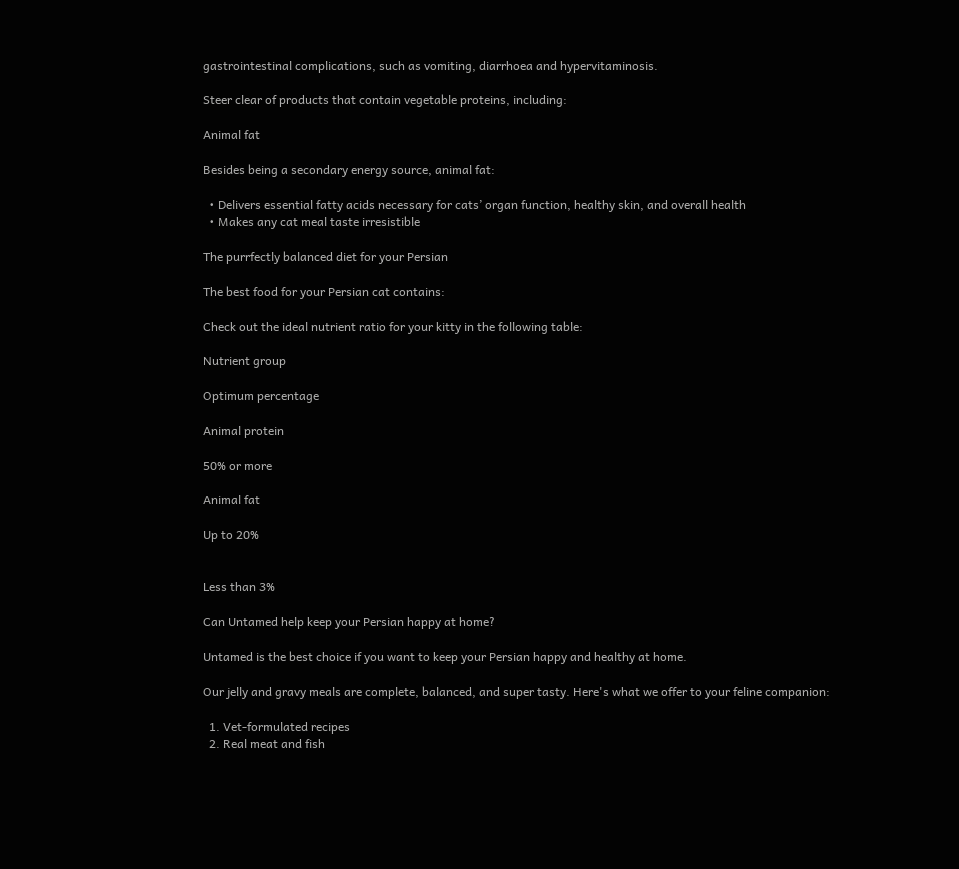gastrointestinal complications, such as vomiting, diarrhoea and hypervitaminosis.

Steer clear of products that contain vegetable proteins, including:

Animal fat

Besides being a secondary energy source, animal fat:

  • Delivers essential fatty acids necessary for cats’ organ function, healthy skin, and overall health
  • Makes any cat meal taste irresistible

The purrfectly balanced diet for your Persian

The best food for your Persian cat contains:

Check out the ideal nutrient ratio for your kitty in the following table:

Nutrient group

Optimum percentage

Animal protein

50% or more

Animal fat

Up to 20%


Less than 3%

Can Untamed help keep your Persian happy at home?

Untamed is the best choice if you want to keep your Persian happy and healthy at home.

Our jelly and gravy meals are complete, balanced, and super tasty. Here's what we offer to your feline companion:

  1. Vet-formulated recipes
  2. Real meat and fish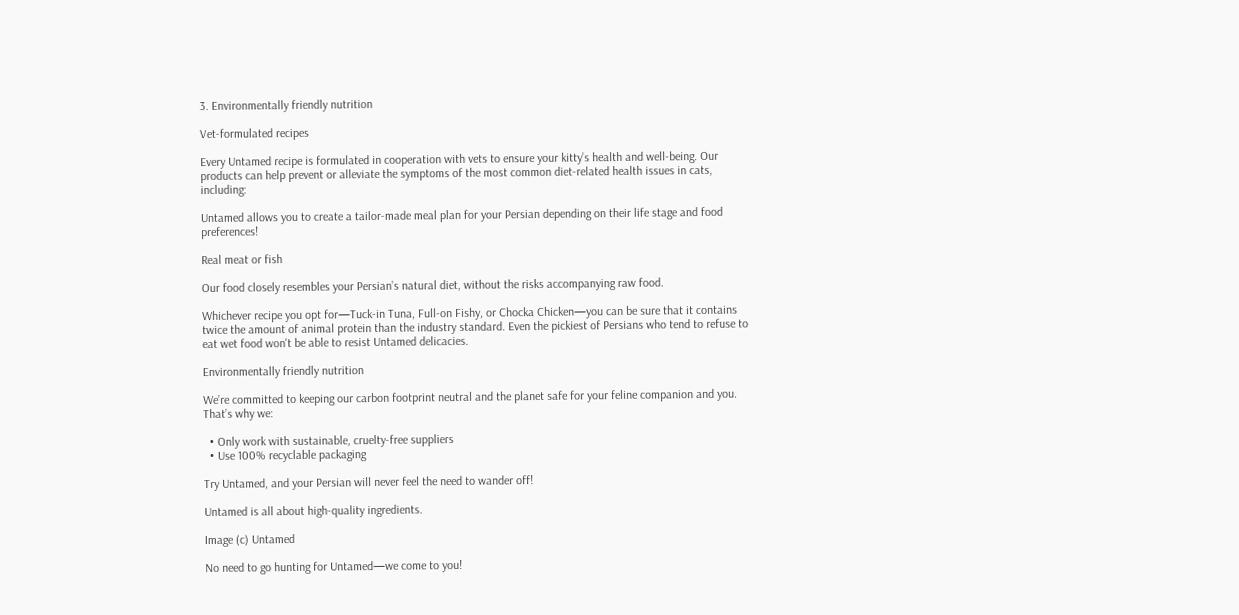3. Environmentally friendly nutrition

Vet-formulated recipes

Every Untamed recipe is formulated in cooperation with vets to ensure your kitty’s health and well-being. Our products can help prevent or alleviate the symptoms of the most common diet-related health issues in cats, including:

Untamed allows you to create a tailor-made meal plan for your Persian depending on their life stage and food preferences!

Real meat or fish

Our food closely resembles your Persian’s natural diet, without the risks accompanying raw food.

Whichever recipe you opt for—Tuck-in Tuna, Full-on Fishy, or Chocka Chicken—you can be sure that it contains twice the amount of animal protein than the industry standard. Even the pickiest of Persians who tend to refuse to eat wet food won't be able to resist Untamed delicacies.

Environmentally friendly nutrition

We’re committed to keeping our carbon footprint neutral and the planet safe for your feline companion and you. That’s why we:

  • Only work with sustainable, cruelty-free suppliers
  • Use 100% recyclable packaging

Try Untamed, and your Persian will never feel the need to wander off!

Untamed is all about high-quality ingredients.

Image (c) Untamed

No need to go hunting for Untamed—we come to you!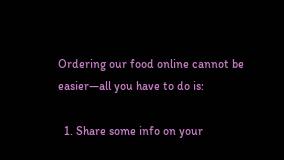Ordering our food online cannot be easier—all you have to do is:

  1. Share some info on your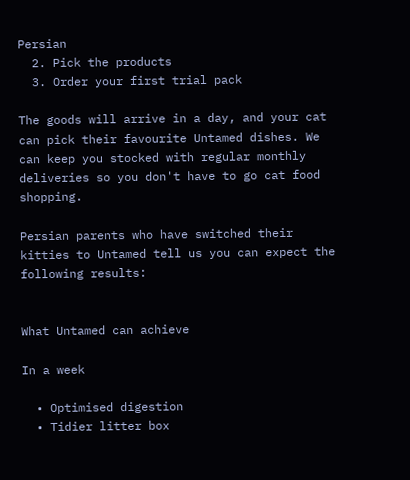Persian
  2. Pick the products
  3. Order your first trial pack

The goods will arrive in a day, and your cat can pick their favourite Untamed dishes. We can keep you stocked with regular monthly deliveries so you don't have to go cat food shopping.

Persian parents who have switched their kitties to Untamed tell us you can expect the following results:


What Untamed can achieve

In a week

  • Optimised digestion
  • Tidier litter box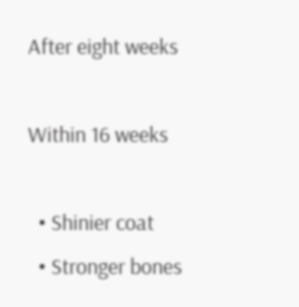After eight weeks

Within 16 weeks

  • Shinier coat
  • Stronger bones